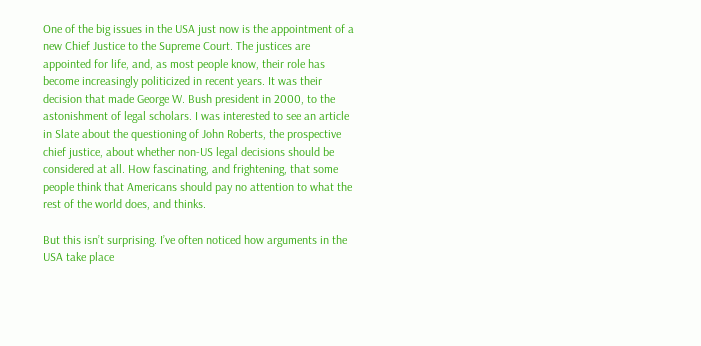One of the big issues in the USA just now is the appointment of a new Chief Justice to the Supreme Court. The justices are appointed for life, and, as most people know, their role has become increasingly politicized in recent years. It was their decision that made George W. Bush president in 2000, to the astonishment of legal scholars. I was interested to see an article in Slate about the questioning of John Roberts, the prospective chief justice, about whether non-US legal decisions should be considered at all. How fascinating, and frightening, that some people think that Americans should pay no attention to what the rest of the world does, and thinks.

But this isn’t surprising. I’ve often noticed how arguments in the USA take place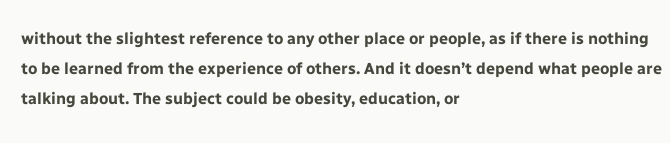without the slightest reference to any other place or people, as if there is nothing to be learned from the experience of others. And it doesn’t depend what people are talking about. The subject could be obesity, education, or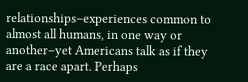relationships–experiences common to almost all humans, in one way or another–yet Americans talk as if they are a race apart. Perhaps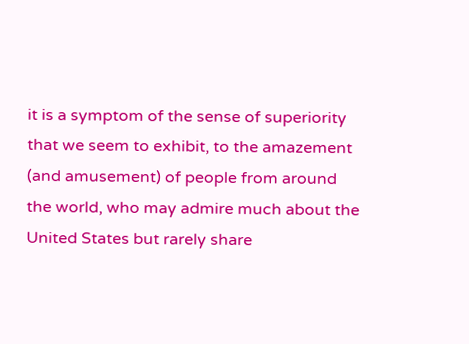it is a symptom of the sense of superiority that we seem to exhibit, to the amazement (and amusement) of people from around the world, who may admire much about the United States but rarely share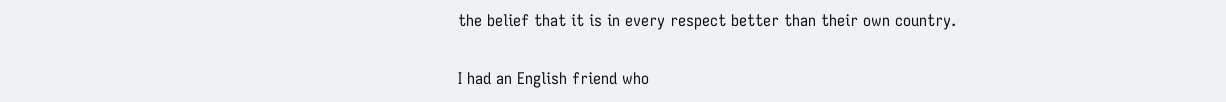the belief that it is in every respect better than their own country.

I had an English friend who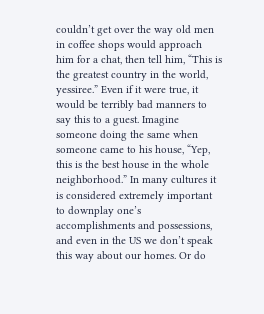couldn’t get over the way old men in coffee shops would approach him for a chat, then tell him, “This is the greatest country in the world, yessiree.” Even if it were true, it would be terribly bad manners to say this to a guest. Imagine someone doing the same when someone came to his house, “Yep, this is the best house in the whole neighborhood.” In many cultures it is considered extremely important to downplay one’s accomplishments and possessions, and even in the US we don’t speak this way about our homes. Or do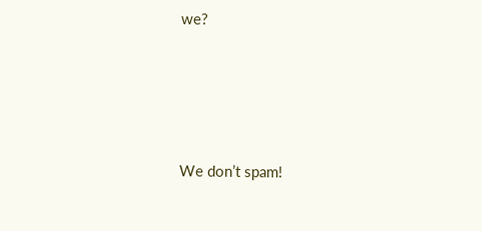we?




We don’t spam!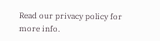Read our privacy policy for more info.